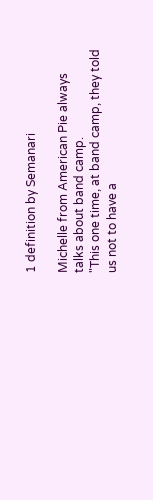1 definition by Semanari

Michelle from American Pie always talks about band camp.
"This one time, at band camp, they told us not to have a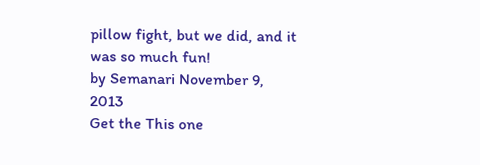pillow fight, but we did, and it was so much fun!
by Semanari November 9, 2013
Get the This one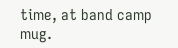time, at band camp mug.